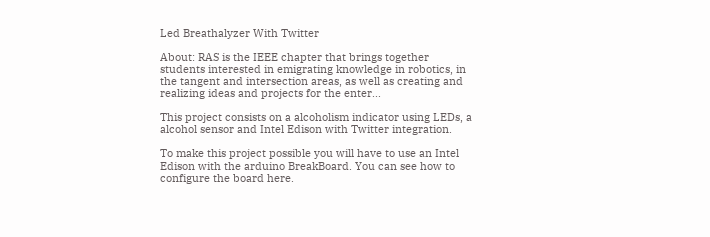Led Breathalyzer With Twitter

About: RAS is the IEEE chapter that brings together students interested in emigrating knowledge in robotics, in the tangent and intersection areas, as well as creating and realizing ideas and projects for the enter...

This project consists on a alcoholism indicator using LEDs, a alcohol sensor and Intel Edison with Twitter integration.

To make this project possible you will have to use an Intel Edison with the arduino BreakBoard. You can see how to configure the board here.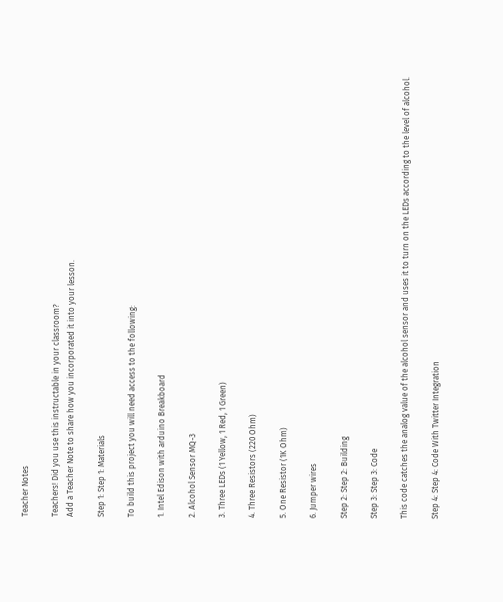Teacher Notes

Teachers! Did you use this instructable in your classroom?
Add a Teacher Note to share how you incorporated it into your lesson.

Step 1: Step 1: Materials

To build this project you will need access to the following:

1. Intel Edison with arduino Breakboard

2. Alcohol Sensor MQ-3

3. Three LEDs (1 Yellow, 1 Red, 1 Green)

4. Three Resistors (220 Ohm)

5. One Resistor (1K Ohm)

6. Jumper wires

Step 2: Step 2: Building

Step 3: Step 3: Code

This code catches the analog value of the alcohol sensor and uses it to turn on the LEDs according to the level of alcohol.

Step 4: Step 4: Code With Twitter Integration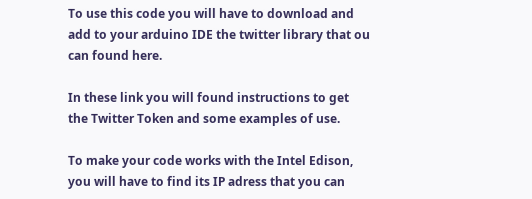To use this code you will have to download and add to your arduino IDE the twitter library that ou can found here.

In these link you will found instructions to get the Twitter Token and some examples of use.

To make your code works with the Intel Edison, you will have to find its IP adress that you can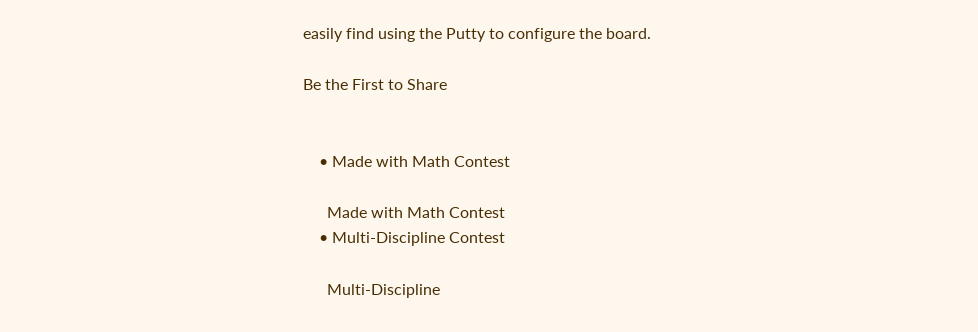easily find using the Putty to configure the board.

Be the First to Share


    • Made with Math Contest

      Made with Math Contest
    • Multi-Discipline Contest

      Multi-Discipline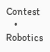Contest
    • Robotics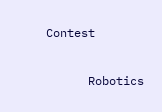Contest

      Robotics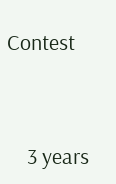Contest



    3 years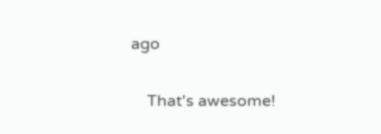ago

    That's awesome!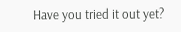Have you tried it out yet?